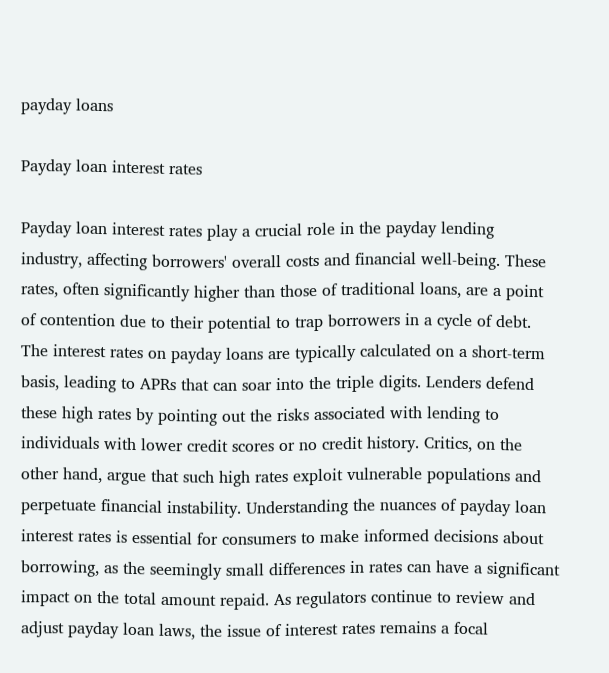payday loans

Payday loan interest rates

Payday loan interest rates play a crucial role in the payday lending industry, affecting borrowers' overall costs and financial well-being. These rates, often significantly higher than those of traditional loans, are a point of contention due to their potential to trap borrowers in a cycle of debt. The interest rates on payday loans are typically calculated on a short-term basis, leading to APRs that can soar into the triple digits. Lenders defend these high rates by pointing out the risks associated with lending to individuals with lower credit scores or no credit history. Critics, on the other hand, argue that such high rates exploit vulnerable populations and perpetuate financial instability. Understanding the nuances of payday loan interest rates is essential for consumers to make informed decisions about borrowing, as the seemingly small differences in rates can have a significant impact on the total amount repaid. As regulators continue to review and adjust payday loan laws, the issue of interest rates remains a focal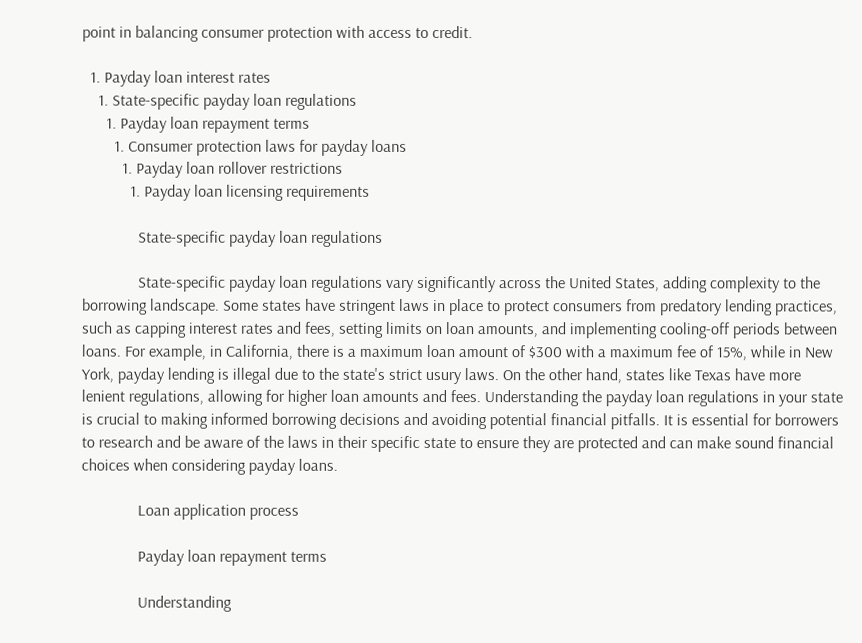point in balancing consumer protection with access to credit.

  1. Payday loan interest rates
    1. State-specific payday loan regulations
      1. Payday loan repayment terms
        1. Consumer protection laws for payday loans
          1. Payday loan rollover restrictions
            1. Payday loan licensing requirements

              State-specific payday loan regulations

              State-specific payday loan regulations vary significantly across the United States, adding complexity to the borrowing landscape. Some states have stringent laws in place to protect consumers from predatory lending practices, such as capping interest rates and fees, setting limits on loan amounts, and implementing cooling-off periods between loans. For example, in California, there is a maximum loan amount of $300 with a maximum fee of 15%, while in New York, payday lending is illegal due to the state's strict usury laws. On the other hand, states like Texas have more lenient regulations, allowing for higher loan amounts and fees. Understanding the payday loan regulations in your state is crucial to making informed borrowing decisions and avoiding potential financial pitfalls. It is essential for borrowers to research and be aware of the laws in their specific state to ensure they are protected and can make sound financial choices when considering payday loans.

              Loan application process

              Payday loan repayment terms

              Understanding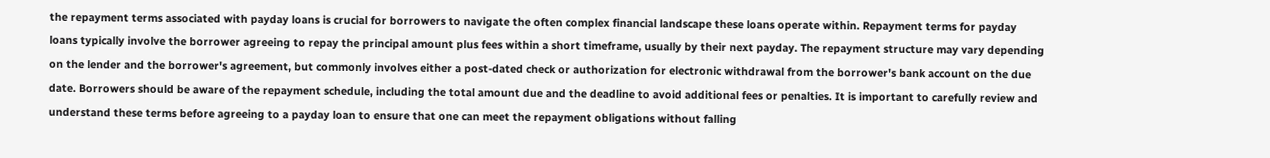the repayment terms associated with payday loans is crucial for borrowers to navigate the often complex financial landscape these loans operate within. Repayment terms for payday loans typically involve the borrower agreeing to repay the principal amount plus fees within a short timeframe, usually by their next payday. The repayment structure may vary depending on the lender and the borrower's agreement, but commonly involves either a post-dated check or authorization for electronic withdrawal from the borrower's bank account on the due date. Borrowers should be aware of the repayment schedule, including the total amount due and the deadline to avoid additional fees or penalties. It is important to carefully review and understand these terms before agreeing to a payday loan to ensure that one can meet the repayment obligations without falling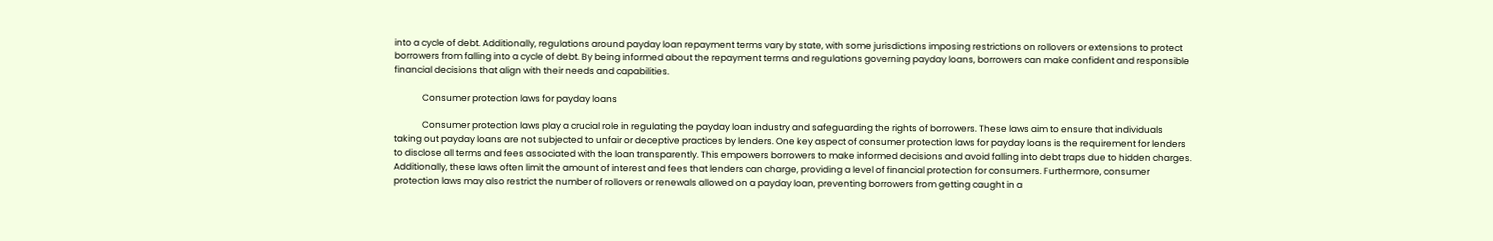into a cycle of debt. Additionally, regulations around payday loan repayment terms vary by state, with some jurisdictions imposing restrictions on rollovers or extensions to protect borrowers from falling into a cycle of debt. By being informed about the repayment terms and regulations governing payday loans, borrowers can make confident and responsible financial decisions that align with their needs and capabilities.

              Consumer protection laws for payday loans

              Consumer protection laws play a crucial role in regulating the payday loan industry and safeguarding the rights of borrowers. These laws aim to ensure that individuals taking out payday loans are not subjected to unfair or deceptive practices by lenders. One key aspect of consumer protection laws for payday loans is the requirement for lenders to disclose all terms and fees associated with the loan transparently. This empowers borrowers to make informed decisions and avoid falling into debt traps due to hidden charges. Additionally, these laws often limit the amount of interest and fees that lenders can charge, providing a level of financial protection for consumers. Furthermore, consumer protection laws may also restrict the number of rollovers or renewals allowed on a payday loan, preventing borrowers from getting caught in a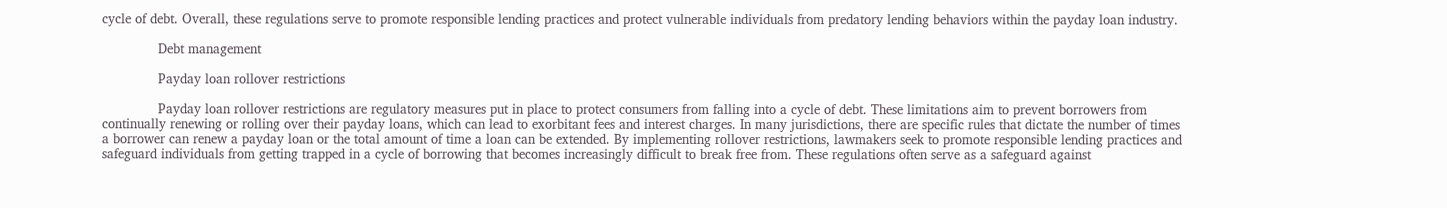cycle of debt. Overall, these regulations serve to promote responsible lending practices and protect vulnerable individuals from predatory lending behaviors within the payday loan industry.

              Debt management

              Payday loan rollover restrictions

              Payday loan rollover restrictions are regulatory measures put in place to protect consumers from falling into a cycle of debt. These limitations aim to prevent borrowers from continually renewing or rolling over their payday loans, which can lead to exorbitant fees and interest charges. In many jurisdictions, there are specific rules that dictate the number of times a borrower can renew a payday loan or the total amount of time a loan can be extended. By implementing rollover restrictions, lawmakers seek to promote responsible lending practices and safeguard individuals from getting trapped in a cycle of borrowing that becomes increasingly difficult to break free from. These regulations often serve as a safeguard against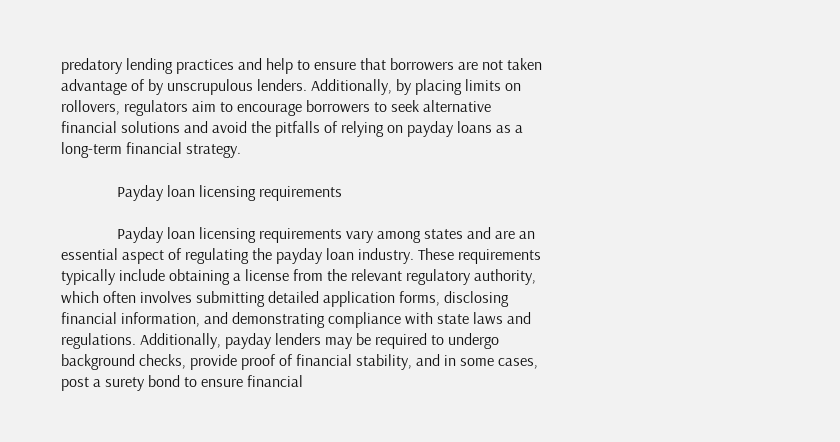predatory lending practices and help to ensure that borrowers are not taken advantage of by unscrupulous lenders. Additionally, by placing limits on rollovers, regulators aim to encourage borrowers to seek alternative financial solutions and avoid the pitfalls of relying on payday loans as a long-term financial strategy.

              Payday loan licensing requirements

              Payday loan licensing requirements vary among states and are an essential aspect of regulating the payday loan industry. These requirements typically include obtaining a license from the relevant regulatory authority, which often involves submitting detailed application forms, disclosing financial information, and demonstrating compliance with state laws and regulations. Additionally, payday lenders may be required to undergo background checks, provide proof of financial stability, and in some cases, post a surety bond to ensure financial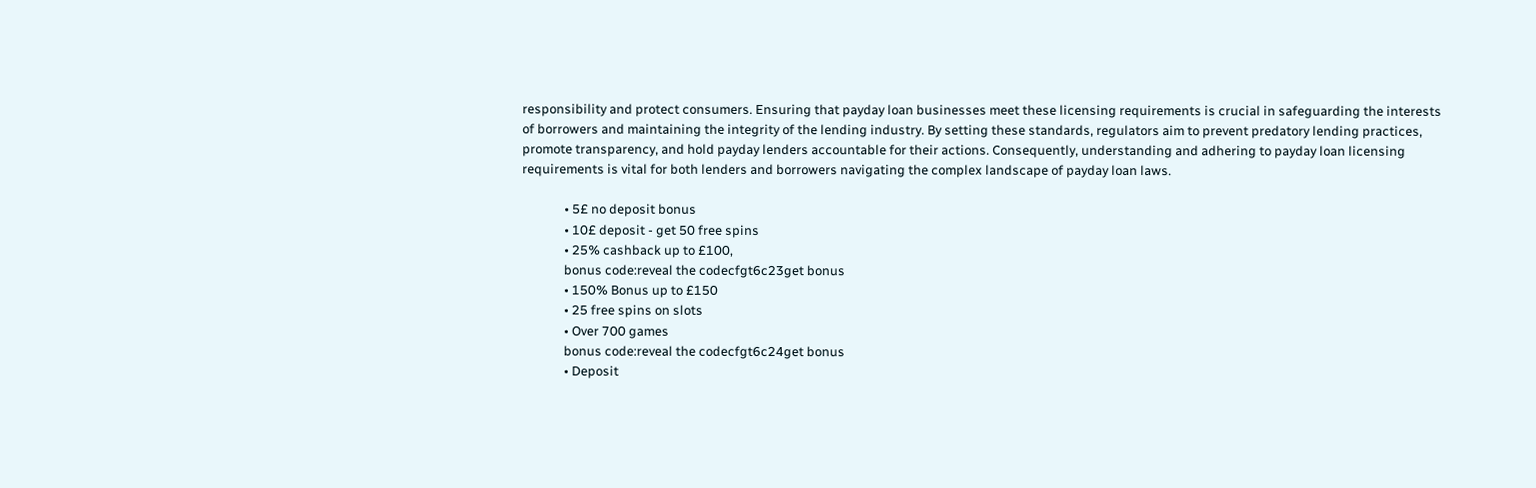responsibility and protect consumers. Ensuring that payday loan businesses meet these licensing requirements is crucial in safeguarding the interests of borrowers and maintaining the integrity of the lending industry. By setting these standards, regulators aim to prevent predatory lending practices, promote transparency, and hold payday lenders accountable for their actions. Consequently, understanding and adhering to payday loan licensing requirements is vital for both lenders and borrowers navigating the complex landscape of payday loan laws.

              • 5£ no deposit bonus
              • 10£ deposit - get 50 free spins
              • 25% cashback up to £100,
              bonus code:reveal the codecfgt6c23get bonus
              • 150% Bonus up to £150
              • 25 free spins on slots
              • Over 700 games
              bonus code:reveal the codecfgt6c24get bonus
              • Deposit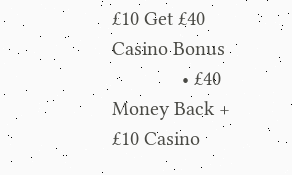£10 Get £40 Casino Bonus
              • £40 Money Back + £10 Casino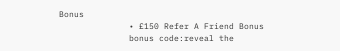Bonus
              • £150 Refer A Friend Bonus
              bonus code:reveal the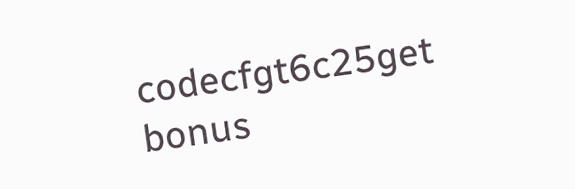codecfgt6c25get bonus